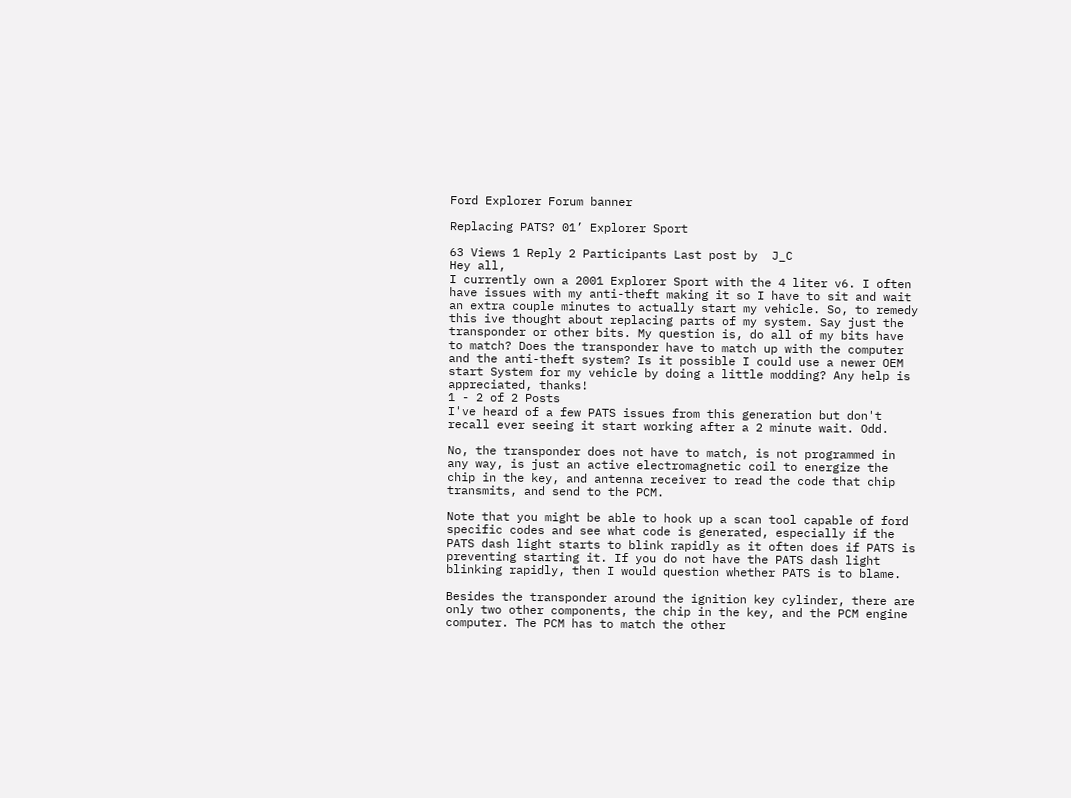Ford Explorer Forum banner

Replacing PATS? 01’ Explorer Sport

63 Views 1 Reply 2 Participants Last post by  J_C
Hey all,
I currently own a 2001 Explorer Sport with the 4 liter v6. I often have issues with my anti-theft making it so I have to sit and wait an extra couple minutes to actually start my vehicle. So, to remedy this ive thought about replacing parts of my system. Say just the transponder or other bits. My question is, do all of my bits have to match? Does the transponder have to match up with the computer and the anti-theft system? Is it possible I could use a newer OEM start System for my vehicle by doing a little modding? Any help is appreciated, thanks!
1 - 2 of 2 Posts
I've heard of a few PATS issues from this generation but don't recall ever seeing it start working after a 2 minute wait. Odd.

No, the transponder does not have to match, is not programmed in any way, is just an active electromagnetic coil to energize the chip in the key, and antenna receiver to read the code that chip transmits, and send to the PCM.

Note that you might be able to hook up a scan tool capable of ford specific codes and see what code is generated, especially if the PATS dash light starts to blink rapidly as it often does if PATS is preventing starting it. If you do not have the PATS dash light blinking rapidly, then I would question whether PATS is to blame.

Besides the transponder around the ignition key cylinder, there are only two other components, the chip in the key, and the PCM engine computer. The PCM has to match the other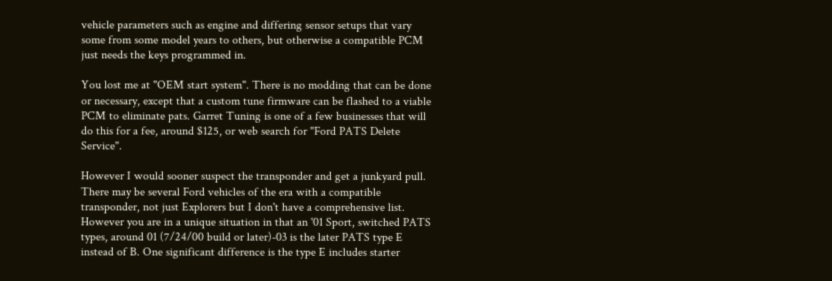vehicle parameters such as engine and differing sensor setups that vary some from some model years to others, but otherwise a compatible PCM just needs the keys programmed in.

You lost me at "OEM start system". There is no modding that can be done or necessary, except that a custom tune firmware can be flashed to a viable PCM to eliminate pats. Garret Tuning is one of a few businesses that will do this for a fee, around $125, or web search for "Ford PATS Delete Service".

However I would sooner suspect the transponder and get a junkyard pull. There may be several Ford vehicles of the era with a compatible transponder, not just Explorers but I don't have a comprehensive list. However you are in a unique situation in that an '01 Sport, switched PATS types, around 01 (7/24/00 build or later)-03 is the later PATS type E instead of B. One significant difference is the type E includes starter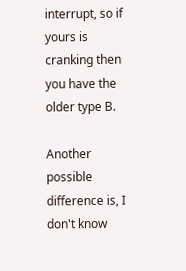interrupt, so if yours is cranking then you have the older type B.

Another possible difference is, I don't know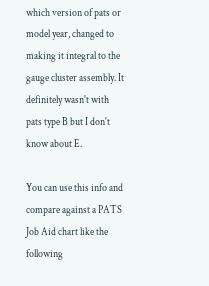which version of pats or model year, changed to making it integral to the gauge cluster assembly. It definitely wasn't with pats type B but I don't know about E.

You can use this info and compare against a PATS Job Aid chart like the following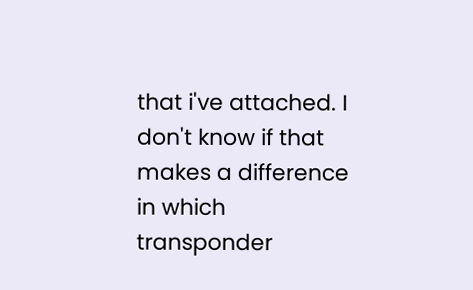that i've attached. I don't know if that makes a difference in which transponder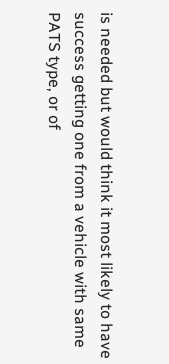is needed but would think it most likely to have success getting one from a vehicle with same PATS type, or of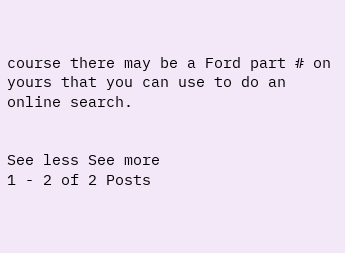course there may be a Ford part # on yours that you can use to do an online search.


See less See more
1 - 2 of 2 Posts